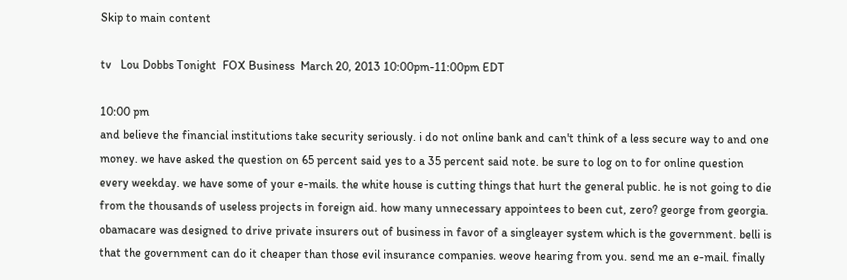Skip to main content

tv   Lou Dobbs Tonight  FOX Business  March 20, 2013 10:00pm-11:00pm EDT

10:00 pm
and believe the financial institutions take security seriously. i do not online bank and can't think of a less secure way to and one money. we have asked the question on 65 percent said yes to a 35 percent said note. be sure to log on to for online question every weekday. we have some of your e-mails. the white house is cutting things that hurt the general public. he is not going to die from the thousands of useless projects in foreign aid. how many unnecessary appointees to been cut, zero? george from georgia. obamacare was designed to drive private insurers out of business in favor of a singleayer system which is the government. belli is that the government can do it cheaper than those evil insurance companies. weove hearing from you. send me an e-mail. finally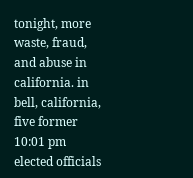tonight, more waste, fraud, and abuse in california. in bell, california, five former
10:01 pm
elected officials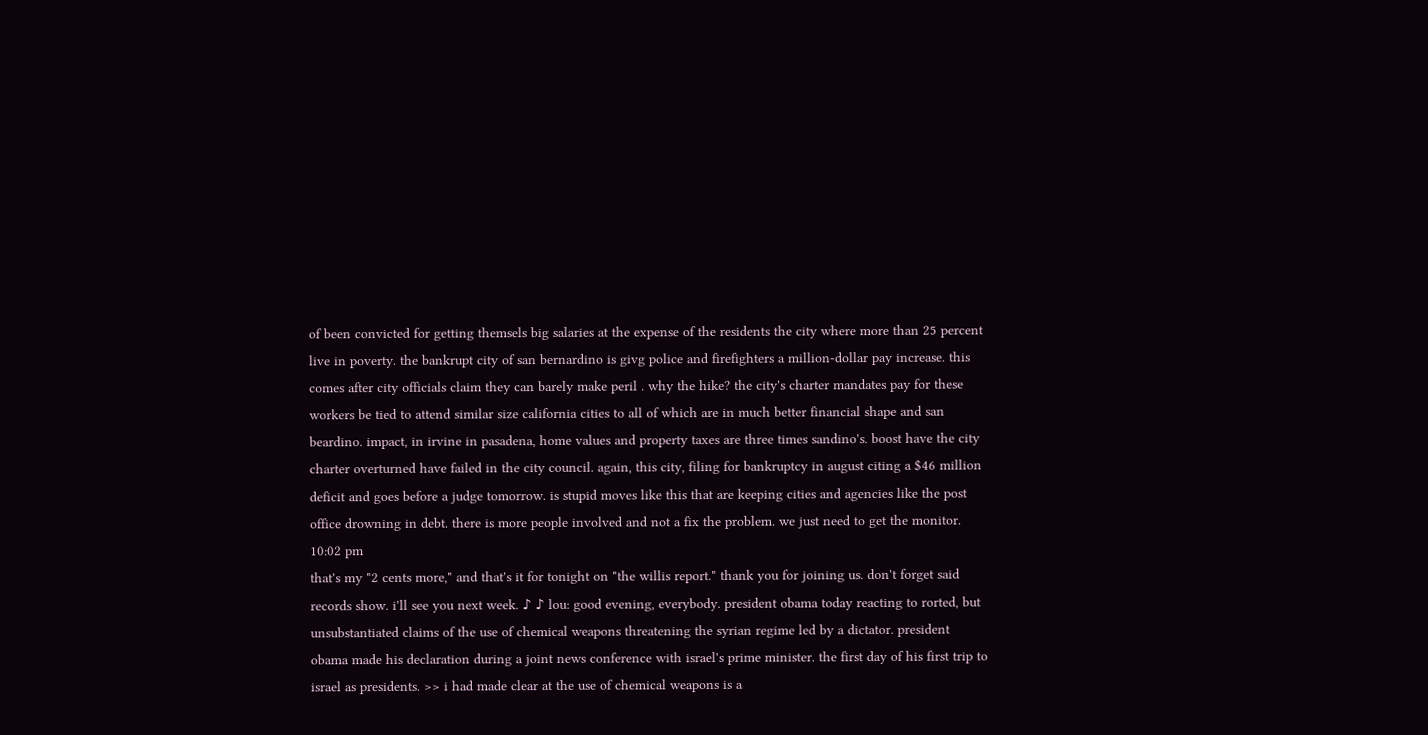of been convicted for getting themsels big salaries at the expense of the residents the city where more than 25 percent live in poverty. the bankrupt city of san bernardino is givg police and firefighters a million-dollar pay increase. this comes after city officials claim they can barely make peril . why the hike? the city's charter mandates pay for these workers be tied to attend similar size california cities to all of which are in much better financial shape and san beardino. impact, in irvine in pasadena, home values and property taxes are three times sandino's. boost have the city charter overturned have failed in the city council. again, this city, filing for bankruptcy in august citing a $46 million deficit and goes before a judge tomorrow. is stupid moves like this that are keeping cities and agencies like the post office drowning in debt. there is more people involved and not a fix the problem. we just need to get the monitor.
10:02 pm
that's my "2 cents more," and that's it for tonight on "the willis report." thank you for joining us. don't forget said records show. i'll see you next week. ♪ ♪ lou: good evening, everybody. president obama today reacting to rorted, but unsubstantiated claims of the use of chemical weapons threatening the syrian regime led by a dictator. president obama made his declaration during a joint news conference with israel's prime minister. the first day of his first trip to israel as presidents. >> i had made clear at the use of chemical weapons is a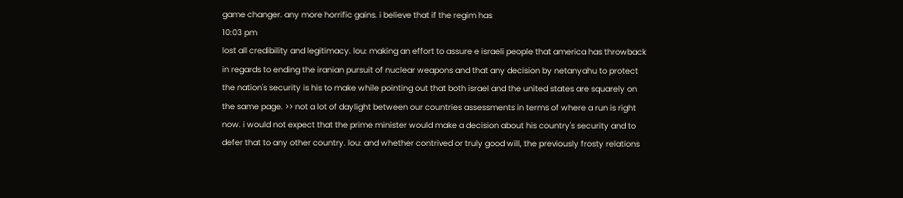game changer. any more horrific gains. i believe that if the regim has
10:03 pm
lost all credibility and legitimacy. lou: making an effort to assure e israeli people that america has throwback in regards to ending the iranian pursuit of nuclear weapons and that any decision by netanyahu to protect the nation's security is his to make while pointing out that both israel and the united states are squarely on the same page. >> not a lot of daylight between our countries assessments in terms of where a run is right now. i would not expect that the prime minister would make a decision about his country's security and to defer that to any other country. lou: and whether contrived or truly good will, the previously frosty relations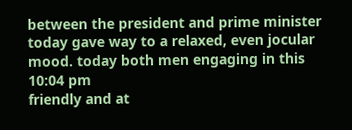between the president and prime minister today gave way to a relaxed, even jocular mood. today both men engaging in this
10:04 pm
friendly and at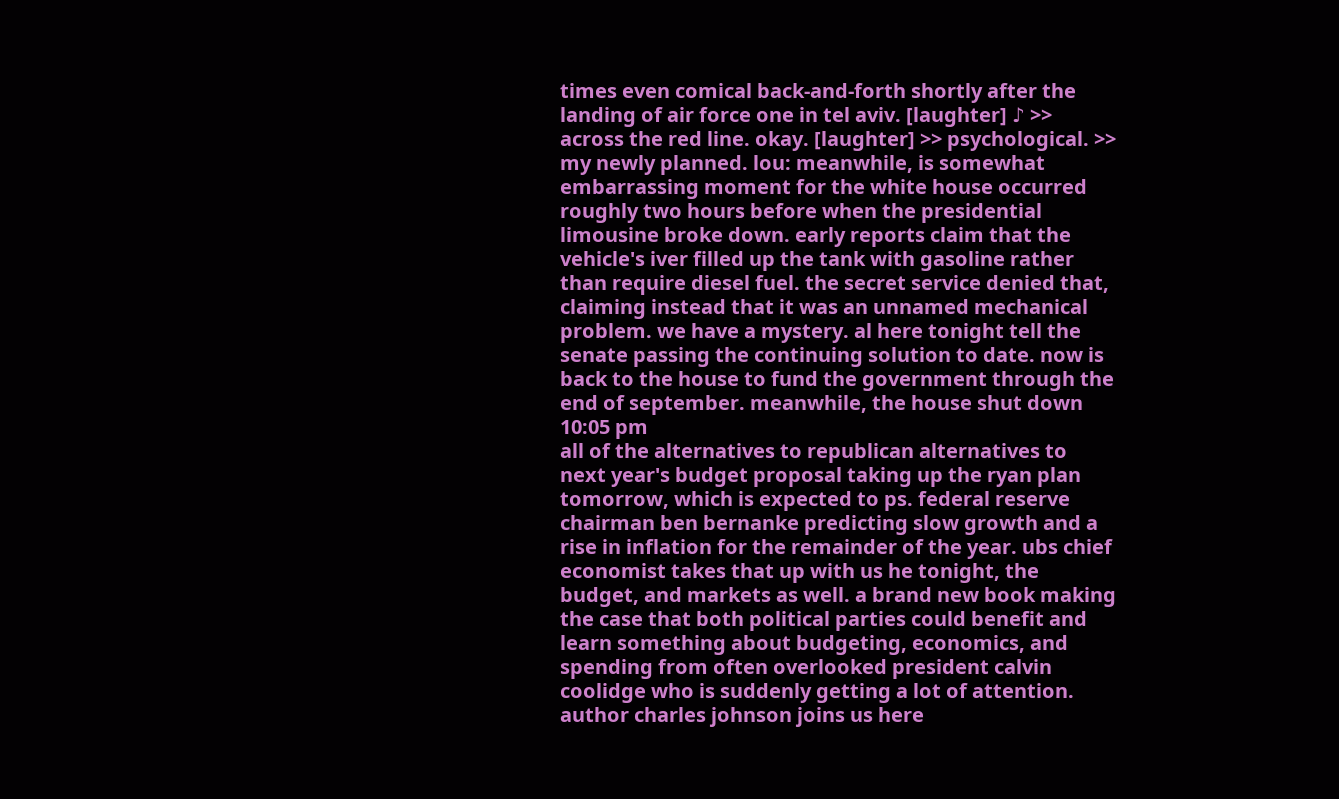times even comical back-and-forth shortly after the landing of air force one in tel aviv. [laughter] ♪ >> across the red line. okay. [laughter] >> psychological. >> my newly planned. lou: meanwhile, is somewhat embarrassing moment for the white house occurred roughly two hours before when the presidential limousine broke down. early reports claim that the vehicle's iver filled up the tank with gasoline rather than require diesel fuel. the secret service denied that, claiming instead that it was an unnamed mechanical problem. we have a mystery. al here tonight tell the senate passing the continuing solution to date. now is back to the house to fund the government through the end of september. meanwhile, the house shut down
10:05 pm
all of the alternatives to republican alternatives to next year's budget proposal taking up the ryan plan tomorrow, which is expected to ps. federal reserve chairman ben bernanke predicting slow growth and a rise in inflation for the remainder of the year. ubs chief economist takes that up with us he tonight, the budget, and markets as well. a brand new book making the case that both political parties could benefit and learn something about budgeting, economics, and spending from often overlooked president calvin coolidge who is suddenly getting a lot of attention. author charles johnson joins us here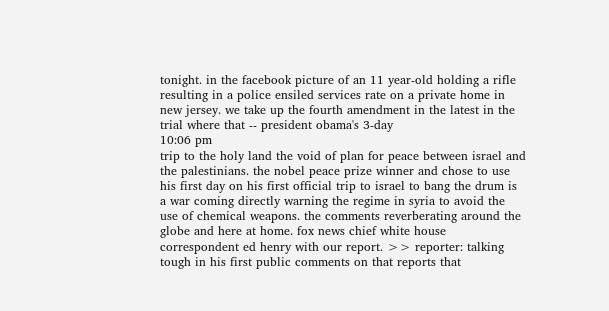tonight. in the facebook picture of an 11 year-old holding a rifle resulting in a police ensiled services rate on a private home in new jersey. we take up the fourth amendment in the latest in the trial where that -- president obama's 3-day
10:06 pm
trip to the holy land the void of plan for peace between israel and the palestinians. the nobel peace prize winner and chose to use his first day on his first official trip to israel to bang the drum is a war coming directly warning the regime in syria to avoid the use of chemical weapons. the comments reverberating around the globe and here at home. fox news chief white house correspondent ed henry with our report. >> reporter: talking tough in his first public comments on that reports that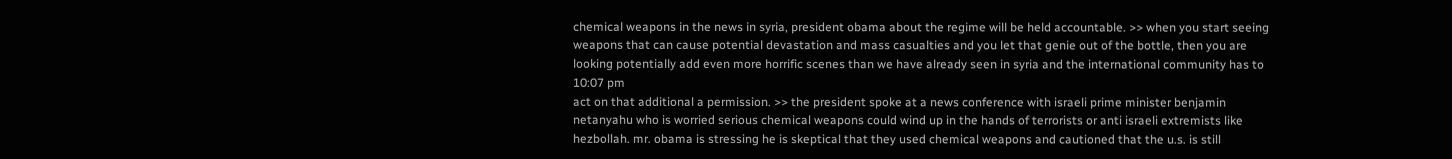chemical weapons in the news in syria, president obama about the regime will be held accountable. >> when you start seeing weapons that can cause potential devastation and mass casualties and you let that genie out of the bottle, then you are looking potentially add even more horrific scenes than we have already seen in syria and the international community has to
10:07 pm
act on that additional a permission. >> the president spoke at a news conference with israeli prime minister benjamin netanyahu who is worried serious chemical weapons could wind up in the hands of terrorists or anti israeli extremists like hezbollah. mr. obama is stressing he is skeptical that they used chemical weapons and cautioned that the u.s. is still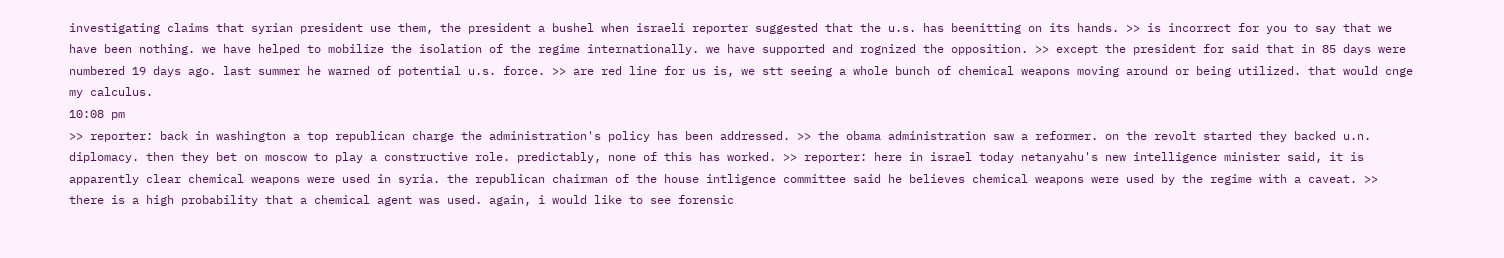investigating claims that syrian president use them, the president a bushel when israeli reporter suggested that the u.s. has beenitting on its hands. >> is incorrect for you to say that we have been nothing. we have helped to mobilize the isolation of the regime internationally. we have supported and rognized the opposition. >> except the president for said that in 85 days were numbered 19 days ago. last summer he warned of potential u.s. force. >> are red line for us is, we stt seeing a whole bunch of chemical weapons moving around or being utilized. that would cnge my calculus.
10:08 pm
>> reporter: back in washington a top republican charge the administration's policy has been addressed. >> the obama administration saw a reformer. on the revolt started they backed u.n. diplomacy. then they bet on moscow to play a constructive role. predictably, none of this has worked. >> reporter: here in israel today netanyahu's new intelligence minister said, it is apparently clear chemical weapons were used in syria. the republican chairman of the house intligence committee said he believes chemical weapons were used by the regime with a caveat. >> there is a high probability that a chemical agent was used. again, i would like to see forensic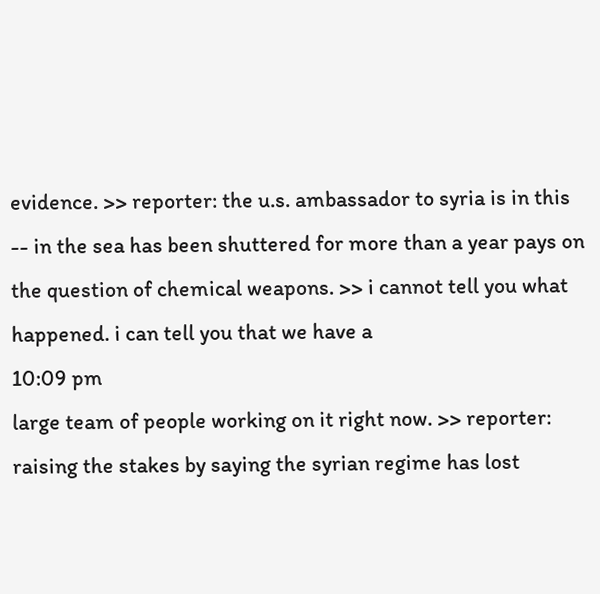evidence. >> reporter: the u.s. ambassador to syria is in this -- in the sea has been shuttered for more than a year pays on the question of chemical weapons. >> i cannot tell you what happened. i can tell you that we have a
10:09 pm
large team of people working on it right now. >> reporter: raising the stakes by saying the syrian regime has lost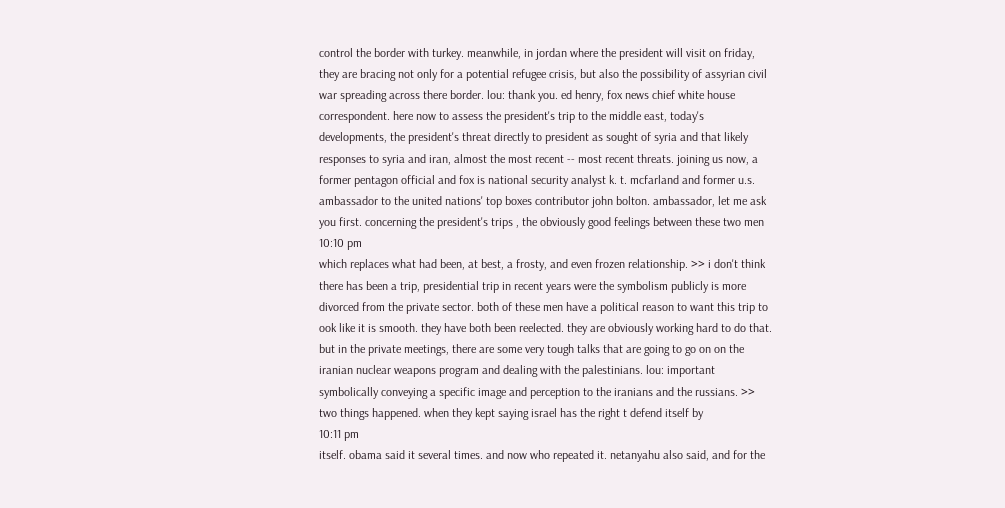control the border with turkey. meanwhile, in jordan where the president will visit on friday, they are bracing not only for a potential refugee crisis, but also the possibility of assyrian civil war spreading across there border. lou: thank you. ed henry, fox news chief white house correspondent. here now to assess the president's trip to the middle east, today's developments, the president's threat directly to president as sought of syria and that likely responses to syria and iran, almost the most recent -- most recent threats. joining us now, a former pentagon official and fox is national security analyst k. t. mcfarland and former u.s. ambassador to the united nations' top boxes contributor john bolton. ambassador, let me ask you first. concerning the president's trips , the obviously good feelings between these two men
10:10 pm
which replaces what had been, at best, a frosty, and even frozen relationship. >> i don't think there has been a trip, presidential trip in recent years were the symbolism publicly is more divorced from the private sector. both of these men have a political reason to want this trip to ook like it is smooth. they have both been reelected. they are obviously working hard to do that. but in the private meetings, there are some very tough talks that are going to go on on the iranian nuclear weapons program and dealing with the palestinians. lou: important symbolically conveying a specific image and perception to the iranians and the russians. >> two things happened. when they kept saying israel has the right t defend itself by
10:11 pm
itself. obama said it several times. and now who repeated it. netanyahu also said, and for the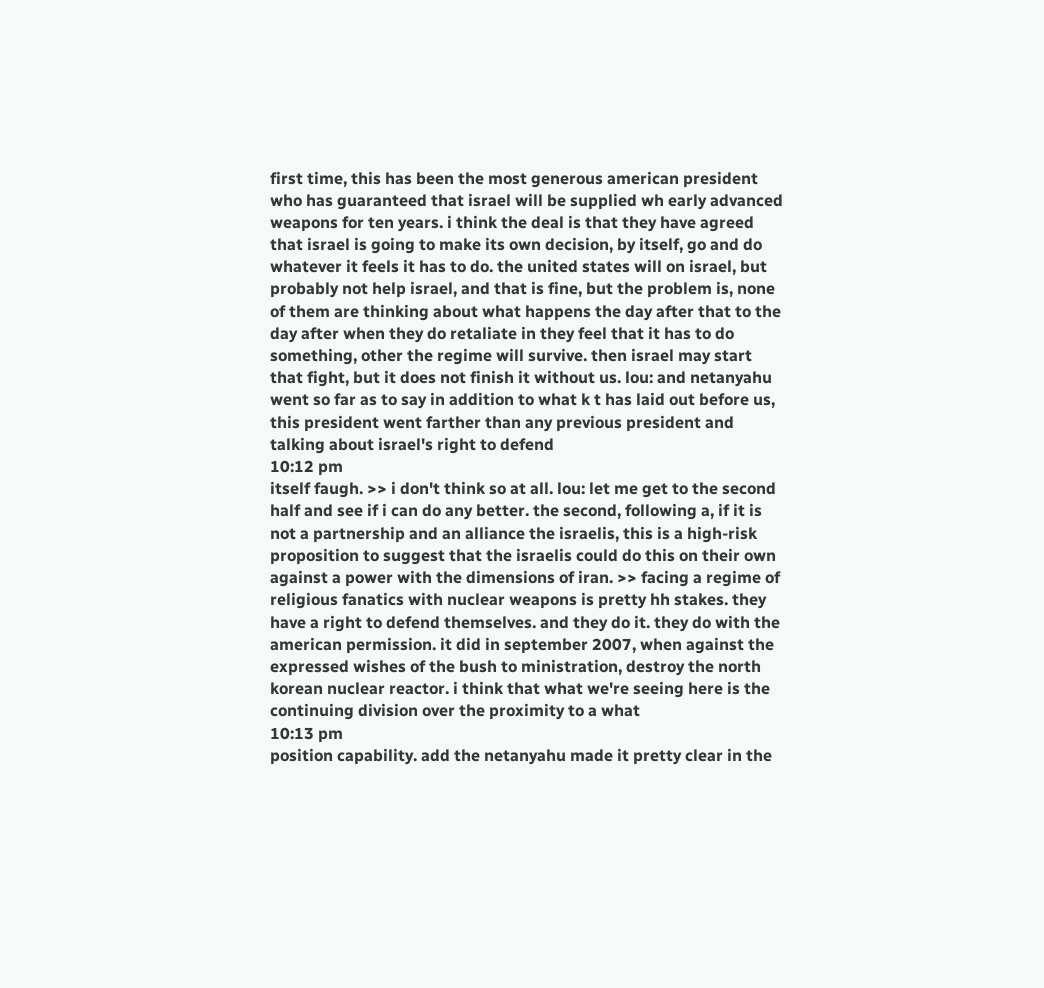first time, this has been the most generous american president who has guaranteed that israel will be supplied wh early advanced weapons for ten years. i think the deal is that they have agreed that israel is going to make its own decision, by itself, go and do whatever it feels it has to do. the united states will on israel, but probably not help israel, and that is fine, but the problem is, none of them are thinking about what happens the day after that to the day after when they do retaliate in they feel that it has to do something, other the regime will survive. then israel may start that fight, but it does not finish it without us. lou: and netanyahu went so far as to say in addition to what k t has laid out before us, this president went farther than any previous president and talking about israel's right to defend
10:12 pm
itself faugh. >> i don't think so at all. lou: let me get to the second half and see if i can do any better. the second, following a, if it is not a partnership and an alliance the israelis, this is a high-risk proposition to suggest that the israelis could do this on their own against a power with the dimensions of iran. >> facing a regime of religious fanatics with nuclear weapons is pretty hh stakes. they have a right to defend themselves. and they do it. they do with the american permission. it did in september 2007, when against the expressed wishes of the bush to ministration, destroy the north korean nuclear reactor. i think that what we're seeing here is the continuing division over the proximity to a what
10:13 pm
position capability. add the netanyahu made it pretty clear in the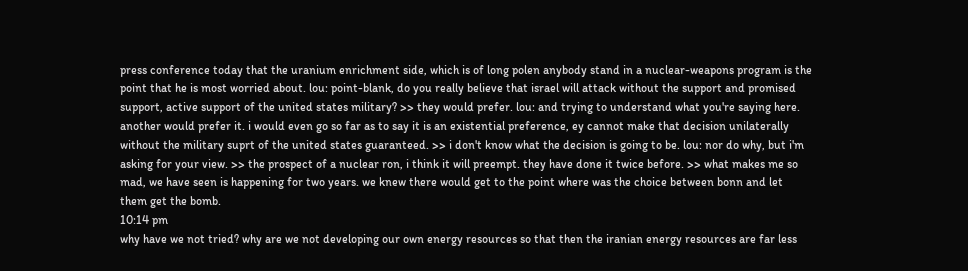press conference today that the uranium enrichment side, which is of long polen anybody stand in a nuclear-weapons program is the point that he is most worried about. lou: point-blank, do you really believe that israel will attack without the support and promised support, active support of the united states military? >> they would prefer. lou: and trying to understand what you're saying here. another would prefer it. i would even go so far as to say it is an existential preference, ey cannot make that decision unilaterally without the military suprt of the united states guaranteed. >> i don't know what the decision is going to be. lou: nor do why, but i'm asking for your view. >> the prospect of a nuclear ron, i think it will preempt. they have done it twice before. >> what makes me so mad, we have seen is happening for two years. we knew there would get to the point where was the choice between bonn and let them get the bomb.
10:14 pm
why have we not tried? why are we not developing our own energy resources so that then the iranian energy resources are far less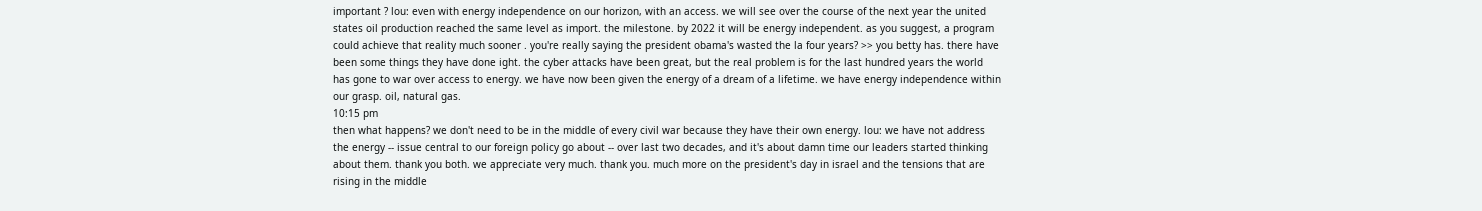important ? lou: even with energy independence on our horizon, with an access. we will see over the course of the next year the united states oil production reached the same level as import. the milestone. by 2022 it will be energy independent. as you suggest, a program could achieve that reality much sooner . you're really saying the president obama's wasted the la four years? >> you betty has. there have been some things they have done ight. the cyber attacks have been great, but the real problem is for the last hundred years the world has gone to war over access to energy. we have now been given the energy of a dream of a lifetime. we have energy independence within our grasp. oil, natural gas.
10:15 pm
then what happens? we don't need to be in the middle of every civil war because they have their own energy. lou: we have not address the energy -- issue central to our foreign policy go about -- over last two decades, and it's about damn time our leaders started thinking about them. thank you both. we appreciate very much. thank you. much more on the president's day in israel and the tensions that are rising in the middle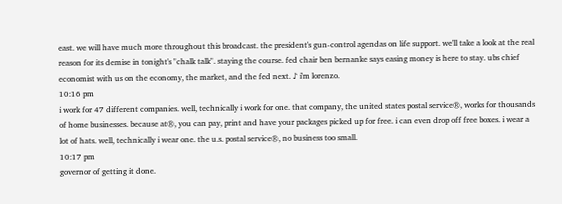east. we will have much more throughout this broadcast. the president's gun-control agendas on life support. we'll take a look at the real reason for its demise in tonight's "chalk talk". staying the course. fed chair ben bernanke says easing money is here to stay. ubs chief economist with us on the economy, the market, and the fed next. ♪ i'm lorenzo.
10:16 pm
i work for 47 different companies. well, technically i work for one. that company, the united states postal service®, works for thousands of home businesses. because at®, you can pay, print and have your packages picked up for free. i can even drop off free boxes. i wear a lot of hats. well, technically i wear one. the u.s. postal service®, no business too small.
10:17 pm
governor of getting it done.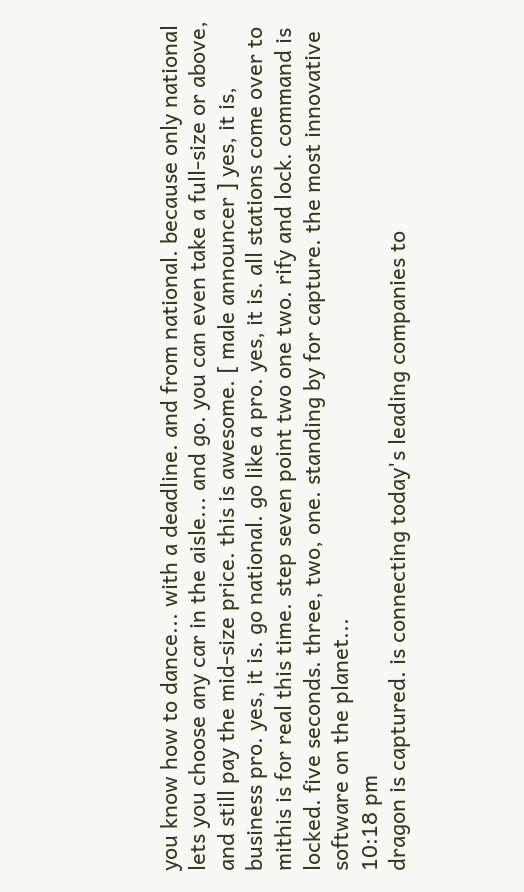you know how to dance... with a deadline. and from national. because only national lets you choose any car in the aisle... and go. you can even take a full-size or above, and still pay the mid-size price. this is awesome. [ male announcer ] yes, it is, business pro. yes, it is. go national. go like a pro. yes, it is. all stations come over to mithis is for real this time. step seven point two one two. rify and lock. command is locked. five seconds. three, two, one. standing by for capture. the most innovative software on the planet...
10:18 pm
dragon is captured. is connecting today's leading companies to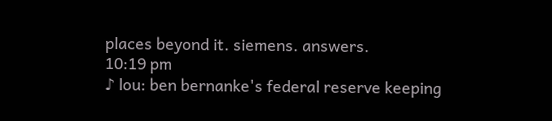places beyond it. siemens. answers.
10:19 pm
♪ lou: ben bernanke's federal reserve keeping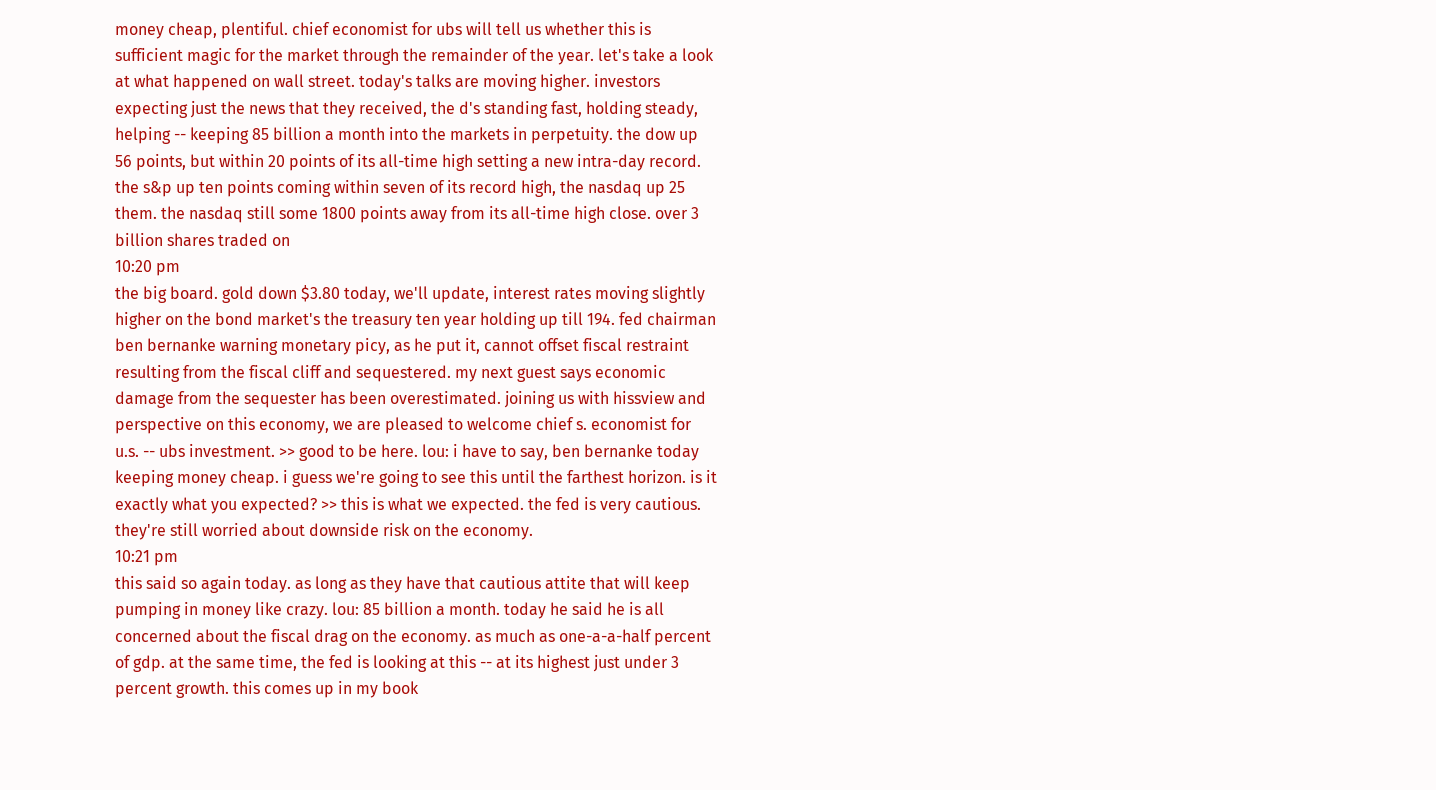money cheap, plentiful. chief economist for ubs will tell us whether this is sufficient magic for the market through the remainder of the year. let's take a look at what happened on wall street. today's talks are moving higher. investors expecting just the news that they received, the d's standing fast, holding steady, helping -- keeping 85 billion a month into the markets in perpetuity. the dow up 56 points, but within 20 points of its all-time high setting a new intra-day record. the s&p up ten points coming within seven of its record high, the nasdaq up 25 them. the nasdaq still some 1800 points away from its all-time high close. over 3 billion shares traded on
10:20 pm
the big board. gold down $3.80 today, we'll update, interest rates moving slightly higher on the bond market's the treasury ten year holding up till 194. fed chairman ben bernanke warning monetary picy, as he put it, cannot offset fiscal restraint resulting from the fiscal cliff and sequestered. my next guest says economic damage from the sequester has been overestimated. joining us with hissview and perspective on this economy, we are pleased to welcome chief s. economist for u.s. -- ubs investment. >> good to be here. lou: i have to say, ben bernanke today keeping money cheap. i guess we're going to see this until the farthest horizon. is it exactly what you expected? >> this is what we expected. the fed is very cautious. they're still worried about downside risk on the economy.
10:21 pm
this said so again today. as long as they have that cautious attite that will keep pumping in money like crazy. lou: 85 billion a month. today he said he is all concerned about the fiscal drag on the economy. as much as one-a-a-half percent of gdp. at the same time, the fed is looking at this -- at its highest just under 3 percent growth. this comes up in my book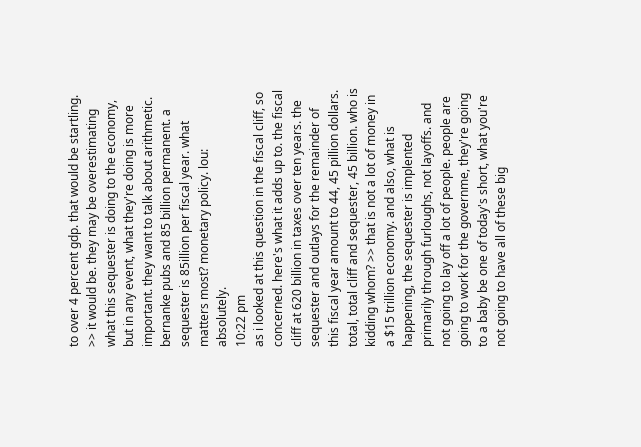to over 4 percent gdp. that would be startling. >> it would be. they may be overestimating what this sequester is doing to the economy, but in any event, what they're doing is more important. they want to talk about arithmetic. bernanke pubs and 85 billion permanent. a sequester is 85illion per fiscal year. what matters most? monetary policy. lou: absolutely.
10:22 pm
as i looked at this question in the fiscal cliff, so concerned. here's what it adds up to. the fiscal cliff at 620 billion in taxes over ten years. the sequester and outlays for the remainder of this fiscal year amount to 44, 45 pillion dollars. total, total cliff and sequester, 45 billion. who is kidding whom? >> that is not a lot of money in a $15 trillion economy. and also, what is happening, the sequester is implented primarily through furloughs, not layoffs. and not going to lay off a lot of people. people are going to work for the governme, they're going to a baby be one of today's short, what you're not going to have all of these big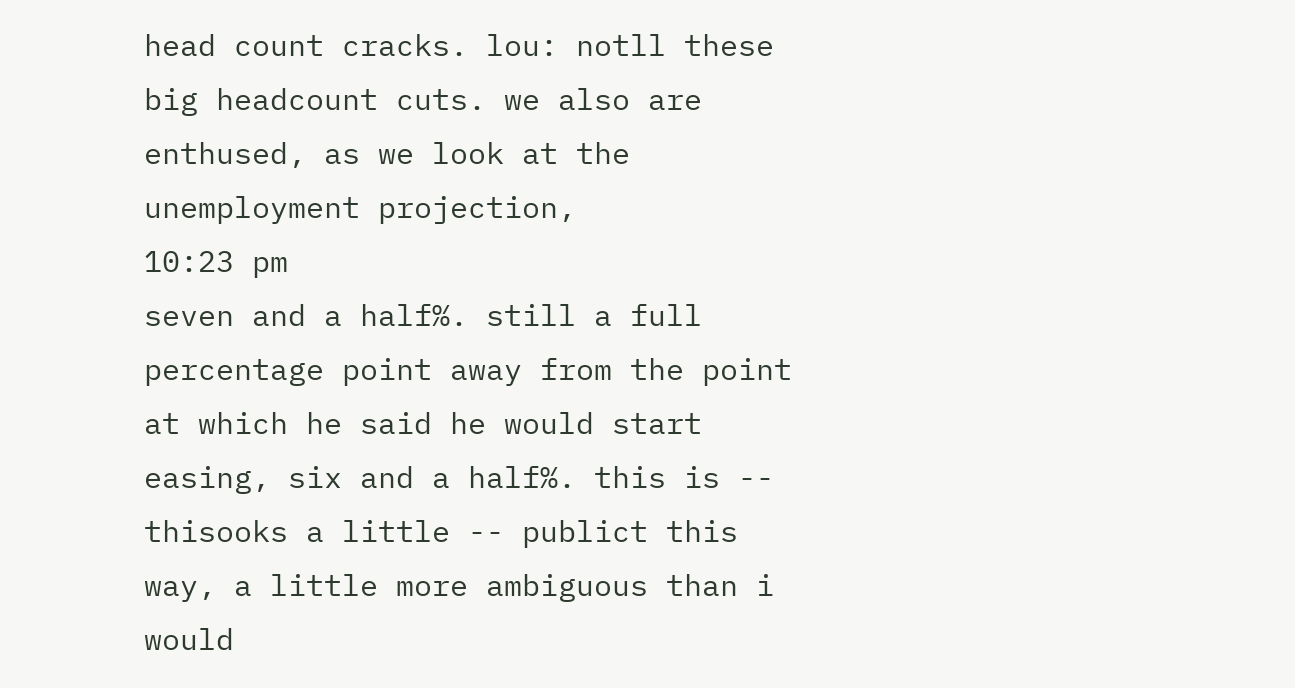head count cracks. lou: notll these big headcount cuts. we also are enthused, as we look at the unemployment projection,
10:23 pm
seven and a half%. still a full percentage point away from the point at which he said he would start easing, six and a half%. this is -- thisooks a little -- publict this way, a little more ambiguous than i would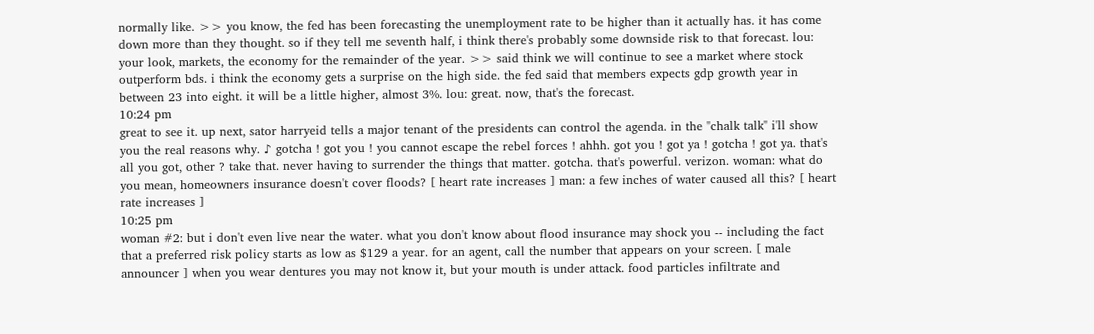normally like. >> you know, the fed has been forecasting the unemployment rate to be higher than it actually has. it has come down more than they thought. so if they tell me seventh half, i think there's probably some downside risk to that forecast. lou: your look, markets, the economy for the remainder of the year. >> said think we will continue to see a market where stock outperform bds. i think the economy gets a surprise on the high side. the fed said that members expects gdp growth year in between 23 into eight. it will be a little higher, almost 3%. lou: great. now, that's the forecast.
10:24 pm
great to see it. up next, sator harryeid tells a major tenant of the presidents can control the agenda. in the "chalk talk" i'll show you the real reasons why. ♪ gotcha ! got you ! you cannot escape the rebel forces ! ahhh. got you ! got ya ! gotcha ! got ya. that's all you got, other ? take that. never having to surrender the things that matter. gotcha. that's powerful. verizon. woman: what do you mean, homeowners insurance doesn't cover floods? [ heart rate increases ] man: a few inches of water caused all this? [ heart rate increases ]
10:25 pm
woman #2: but i don't even live near the water. what you don't know about flood insurance may shock you -- including the fact that a preferred risk policy starts as low as $129 a year. for an agent, call the number that appears on your screen. [ male announcer ] when you wear dentures you may not know it, but your mouth is under attack. food particles infiltrate and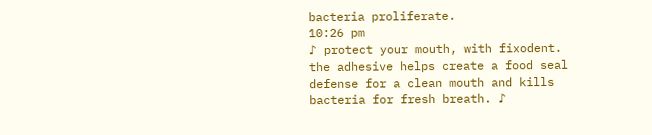bacteria proliferate.
10:26 pm
♪ protect your mouth, with fixodent. the adhesive helps create a food seal defense for a clean mouth and kills bacteria for fresh breath. ♪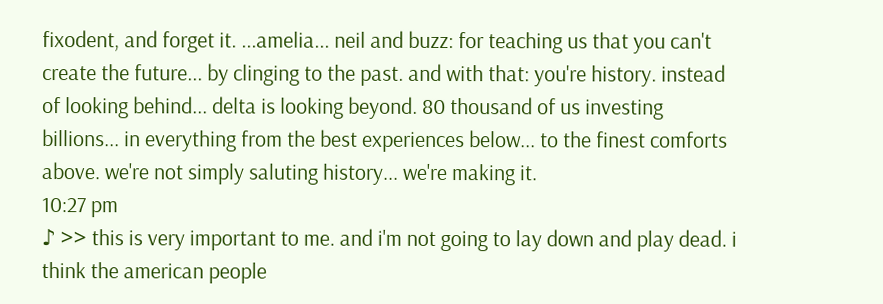fixodent, and forget it. ...amelia... neil and buzz: for teaching us that you can't create the future... by clinging to the past. and with that: you're history. instead of looking behind... delta is looking beyond. 80 thousand of us investing billions... in everything from the best experiences below... to the finest comforts above. we're not simply saluting history... we're making it.
10:27 pm
♪ >> this is very important to me. and i'm not going to lay down and play dead. i think the american people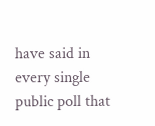have said in every single public poll that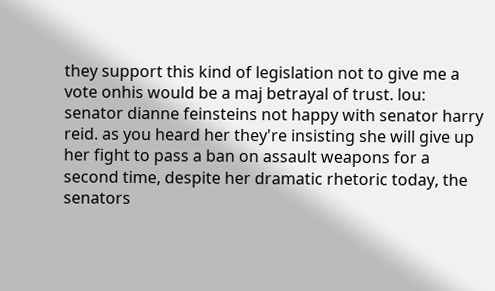they support this kind of legislation not to give me a vote onhis would be a maj betrayal of trust. lou: senator dianne feinsteins not happy with senator harry reid. as you heard her they're insisting she will give up her fight to pass a ban on assault weapons for a second time, despite her dramatic rhetoric today, the senators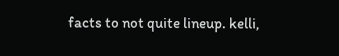facts to not quite lineup. kelli,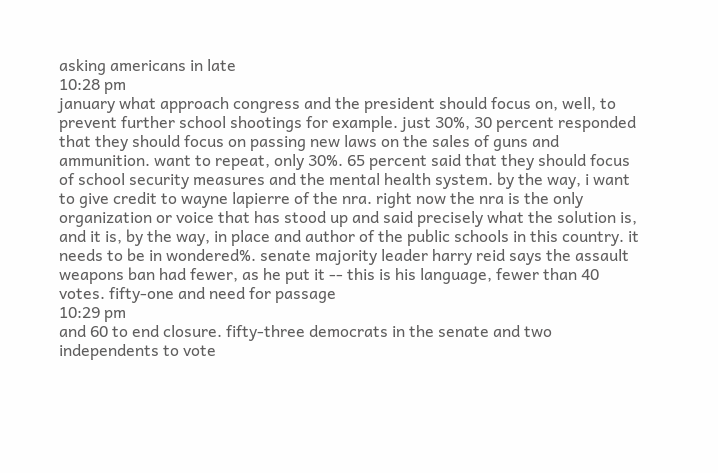asking americans in late
10:28 pm
january what approach congress and the president should focus on, well, to prevent further school shootings for example. just 30%, 30 percent responded that they should focus on passing new laws on the sales of guns and ammunition. want to repeat, only 30%. 65 percent said that they should focus of school security measures and the mental health system. by the way, i want to give credit to wayne lapierre of the nra. right now the nra is the only organization or voice that has stood up and said precisely what the solution is, and it is, by the way, in place and author of the public schools in this country. it needs to be in wondered%. senate majority leader harry reid says the assault weapons ban had fewer, as he put it -- this is his language, fewer than 40 votes. fifty-one and need for passage
10:29 pm
and 60 to end closure. fifty-three democrats in the senate and two independents to vote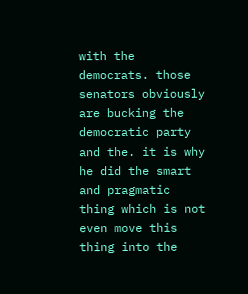with the democrats. those senators obviously are bucking the democratic party and the. it is why he did the smart and pragmatic thing which is not even move this thing into the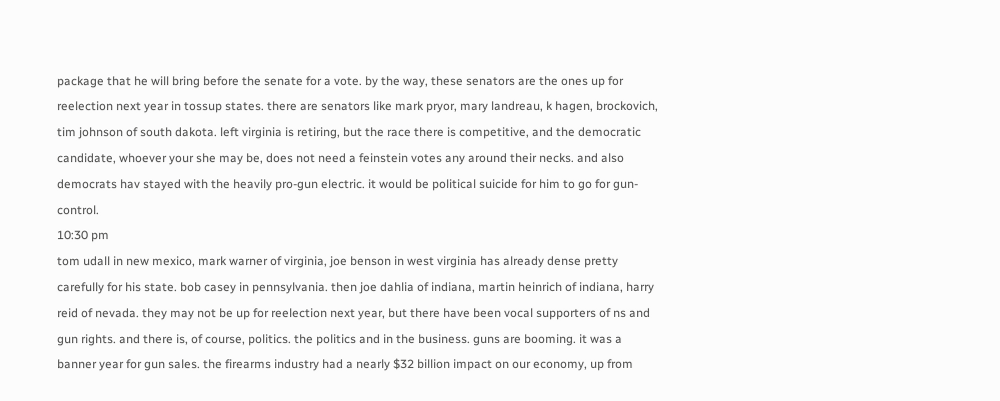package that he will bring before the senate for a vote. by the way, these senators are the ones up for reelection next year in tossup states. there are senators like mark pryor, mary landreau, k hagen, brockovich, tim johnson of south dakota. left virginia is retiring, but the race there is competitive, and the democratic candidate, whoever your she may be, does not need a feinstein votes any around their necks. and also democrats hav stayed with the heavily pro-gun electric. it would be political suicide for him to go for gun-control.
10:30 pm
tom udall in new mexico, mark warner of virginia, joe benson in west virginia has already dense pretty carefully for his state. bob casey in pennsylvania. then joe dahlia of indiana, martin heinrich of indiana, harry reid of nevada. they may not be up for reelection next year, but there have been vocal supporters of ns and gun rights. and there is, of course, politics. the politics and in the business. guns are booming. it was a banner year for gun sales. the firearms industry had a nearly $32 billion impact on our economy, up from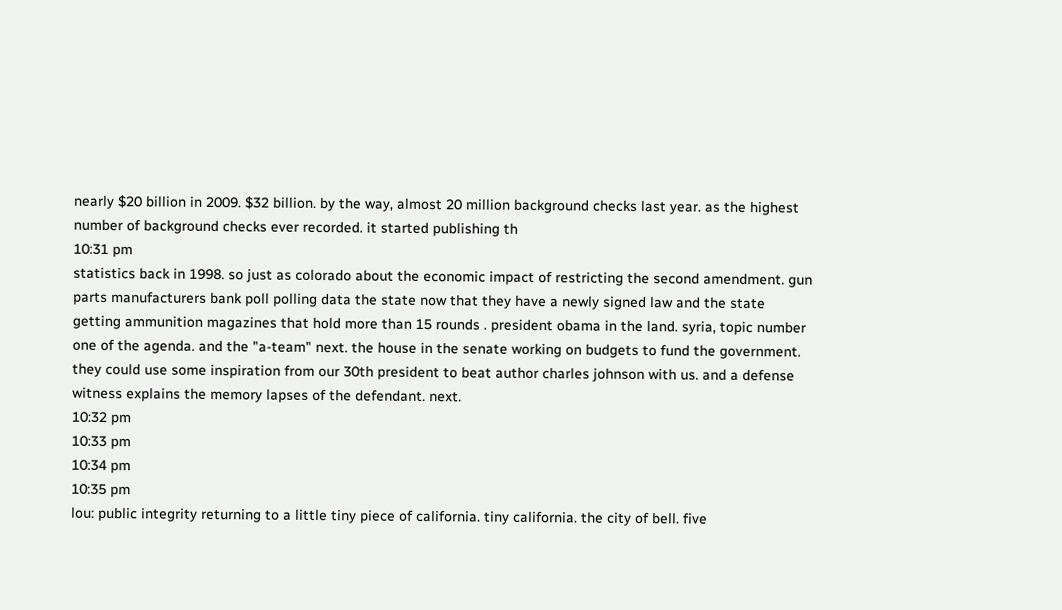nearly $20 billion in 2009. $32 billion. by the way, almost 20 million background checks last year. as the highest number of background checks ever recorded. it started publishing th
10:31 pm
statistics back in 1998. so just as colorado about the economic impact of restricting the second amendment. gun parts manufacturers bank poll polling data the state now that they have a newly signed law and the state getting ammunition magazines that hold more than 15 rounds . president obama in the land. syria, topic number one of the agenda. and the "a-team" next. the house in the senate working on budgets to fund the government. they could use some inspiration from our 30th president to beat author charles johnson with us. and a defense witness explains the memory lapses of the defendant. next.
10:32 pm
10:33 pm
10:34 pm
10:35 pm
lou: public integrity returning to a little tiny piece of california. tiny california. the city of bell. five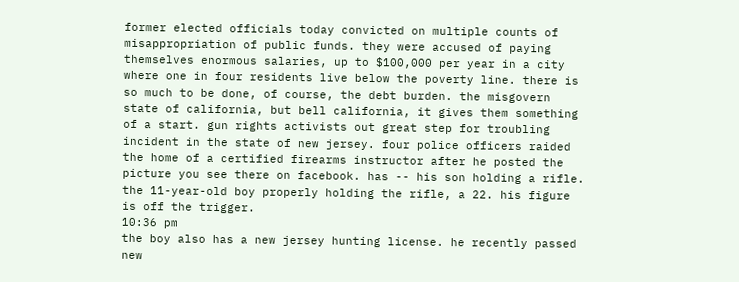former elected officials today convicted on multiple counts of misappropriation of public funds. they were accused of paying themselves enormous salaries, up to $100,000 per year in a city where one in four residents live below the poverty line. there is so much to be done, of course, the debt burden. the misgovern state of california, but bell california, it gives them something of a start. gun rights activists out great step for troubling incident in the state of new jersey. four police officers raided the home of a certified firearms instructor after he posted the picture you see there on facebook. has -- his son holding a rifle. the 11-year-old boy properly holding the rifle, a 22. his figure is off the trigger.
10:36 pm
the boy also has a new jersey hunting license. he recently passed new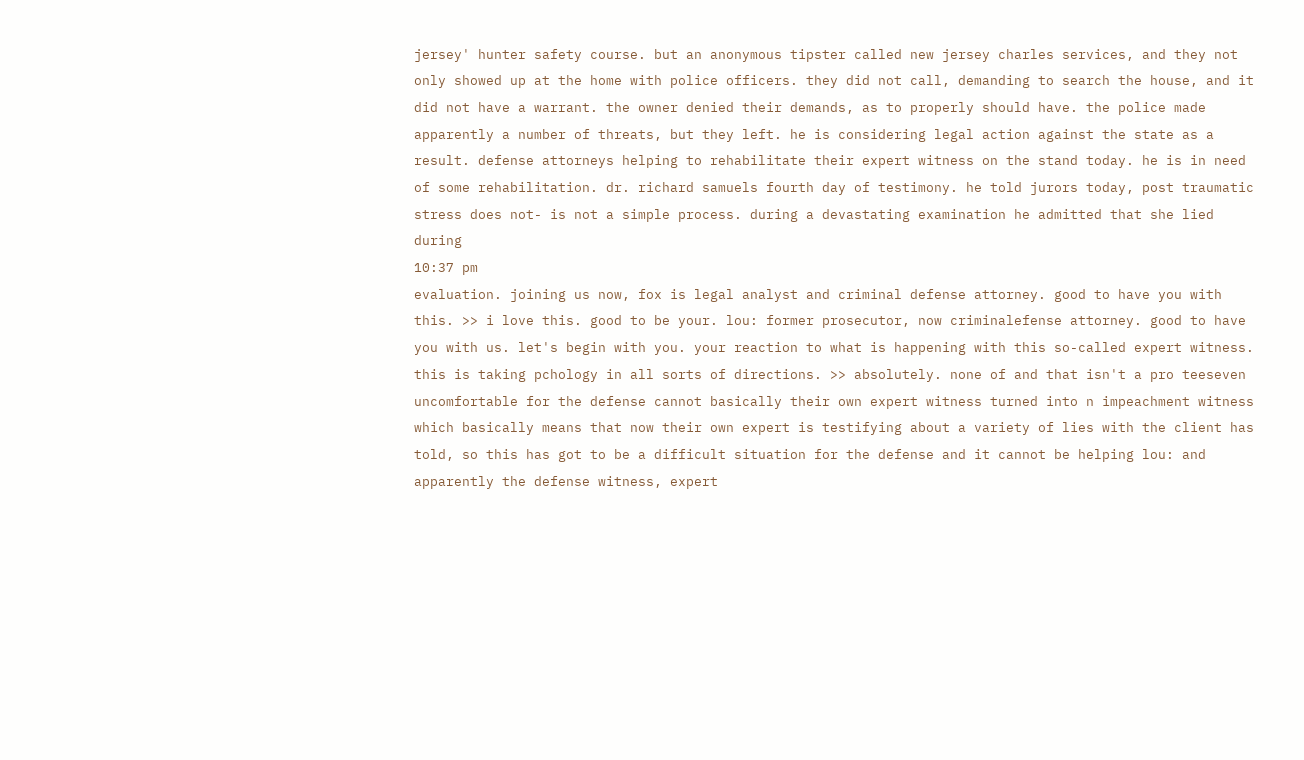jersey' hunter safety course. but an anonymous tipster called new jersey charles services, and they not only showed up at the home with police officers. they did not call, demanding to search the house, and it did not have a warrant. the owner denied their demands, as to properly should have. the police made apparently a number of threats, but they left. he is considering legal action against the state as a result. defense attorneys helping to rehabilitate their expert witness on the stand today. he is in need of some rehabilitation. dr. richard samuels fourth day of testimony. he told jurors today, post traumatic stress does not- is not a simple process. during a devastating examination he admitted that she lied during
10:37 pm
evaluation. joining us now, fox is legal analyst and criminal defense attorney. good to have you with this. >> i love this. good to be your. lou: former prosecutor, now criminalefense attorney. good to have you with us. let's begin with you. your reaction to what is happening with this so-called expert witness. this is taking pchology in all sorts of directions. >> absolutely. none of and that isn't a pro teeseven uncomfortable for the defense cannot basically their own expert witness turned into n impeachment witness which basically means that now their own expert is testifying about a variety of lies with the client has told, so this has got to be a difficult situation for the defense and it cannot be helping lou: and apparently the defense witness, expert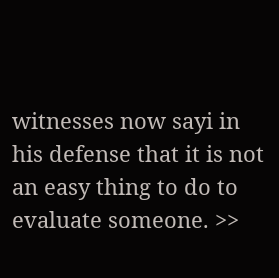witnesses now sayi in his defense that it is not an easy thing to do to evaluate someone. >>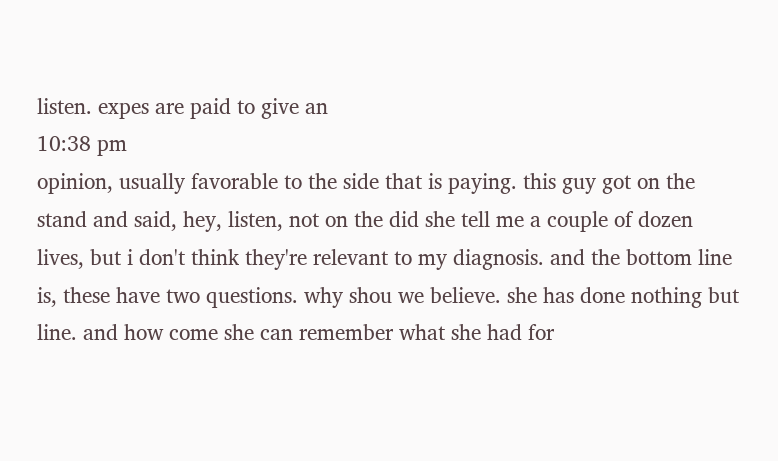listen. expes are paid to give an
10:38 pm
opinion, usually favorable to the side that is paying. this guy got on the stand and said, hey, listen, not on the did she tell me a couple of dozen lives, but i don't think they're relevant to my diagnosis. and the bottom line is, these have two questions. why shou we believe. she has done nothing but line. and how come she can remember what she had for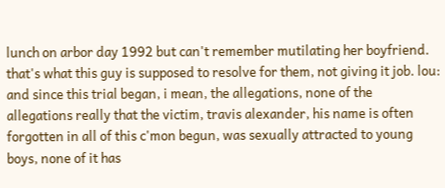lunch on arbor day 1992 but can't remember mutilating her boyfriend. that's what this guy is supposed to resolve for them, not giving it job. lou: and since this trial began, i mean, the allegations, none of the allegations really that the victim, travis alexander, his name is often forgotten in all of this c'mon begun, was sexually attracted to young boys, none of it has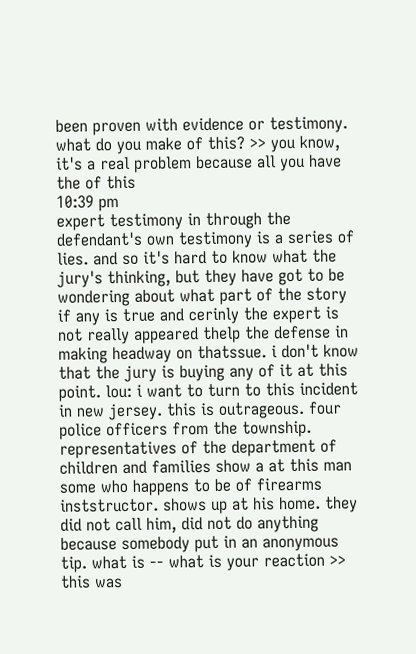been proven with evidence or testimony. what do you make of this? >> you know, it's a real problem because all you have the of this
10:39 pm
expert testimony in through the defendant's own testimony is a series of lies. and so it's hard to know what the jury's thinking, but they have got to be wondering about what part of the story if any is true and cerinly the expert is not really appeared thelp the defense in making headway on thatssue. i don't know that the jury is buying any of it at this point. lou: i want to turn to this incident in new jersey. this is outrageous. four police officers from the township. representatives of the department of children and families show a at this man some who happens to be of firearms inststructor. shows up at his home. they did not call him, did not do anything because somebody put in an anonymous tip. what is -- what is your reaction >> this was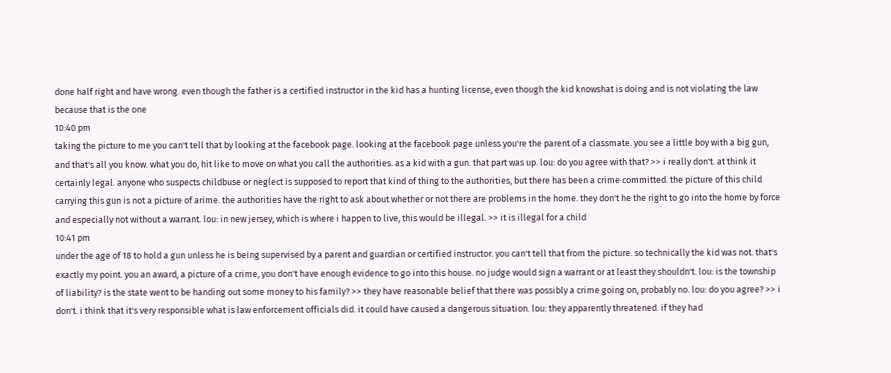done half right and have wrong. even though the father is a certified instructor in the kid has a hunting license, even though the kid knowshat is doing and is not violating the law because that is the one
10:40 pm
taking the picture to me you can't tell that by looking at the facebook page. looking at the facebook page unless you're the parent of a classmate. you see a little boy with a big gun, and that's all you know. what you do, hit like to move on what you call the authorities. as a kid with a gun. that part was up. lou: do you agree with that? >> i really don't. at think it certainly legal. anyone who suspects childbuse or neglect is supposed to report that kind of thing to the authorities, but there has been a crime committed. the picture of this child carrying this gun is not a picture of arime. the authorities have the right to ask about whether or not there are problems in the home. they don't he the right to go into the home by force and especially not without a warrant. lou: in new jersey, which is where i happen to live, this would be illegal. >> it is illegal for a child
10:41 pm
under the age of 18 to hold a gun unless he is being supervised by a parent and guardian or certified instructor. you can't tell that from the picture. so technically the kid was not. that's exactly my point. you an award, a picture of a crime, you don't have enough evidence to go into this house. no judge would sign a warrant or at least they shouldn't. lou: is the township of liability? is the state went to be handing out some money to his family? >> they have reasonable belief that there was possibly a crime going on, probably no. lou: do you agree? >> i don't. i think that it's very responsible what is law enforcement officials did. it could have caused a dangerous situation. lou: they apparently threatened. if they had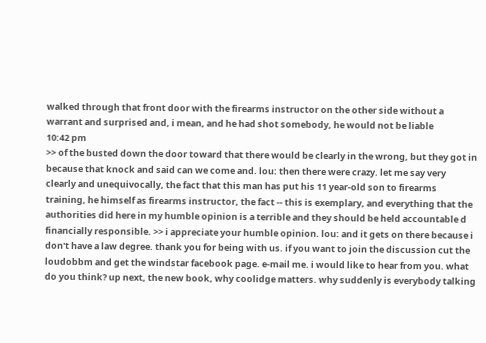walked through that front door with the firearms instructor on the other side without a warrant and surprised and, i mean, and he had shot somebody, he would not be liable
10:42 pm
>> of the busted down the door toward that there would be clearly in the wrong, but they got in because that knock and said can we come and. lou: then there were crazy. let me say very clearly and unequivocally, the fact that this man has put his 11 year-old son to firearms training, he himself as firearms instructor, the fact -- this is exemplary, and everything that the authorities did here in my humble opinion is a terrible and they should be held accountable d financially responsible. >> i appreciate your humble opinion. lou: and it gets on there because i don't have a law degree. thank you for being with us. if you want to join the discussion cut the loudobbm and get the windstar facebook page. e-mail me. i would like to hear from you. what do you think? up next, the new book, why coolidge matters. why suddenly is everybody talking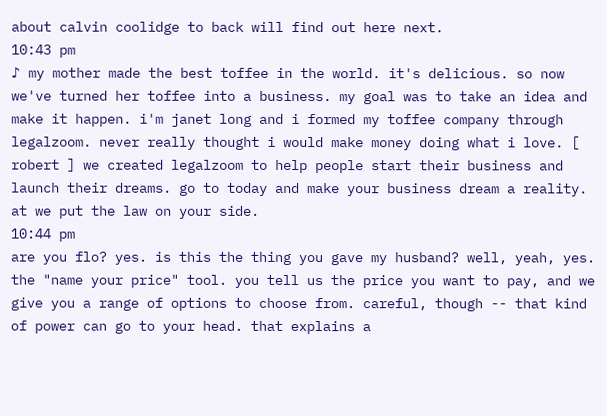about calvin coolidge to back will find out here next.
10:43 pm
♪ my mother made the best toffee in the world. it's delicious. so now we've turned her toffee into a business. my goal was to take an idea and make it happen. i'm janet long and i formed my toffee company through legalzoom. never really thought i would make money doing what i love. [ robert ] we created legalzoom to help people start their business and launch their dreams. go to today and make your business dream a reality. at we put the law on your side.
10:44 pm
are you flo? yes. is this the thing you gave my husband? well, yeah, yes. the "name your price" tool. you tell us the price you want to pay, and we give you a range of options to choose from. careful, though -- that kind of power can go to your head. that explains a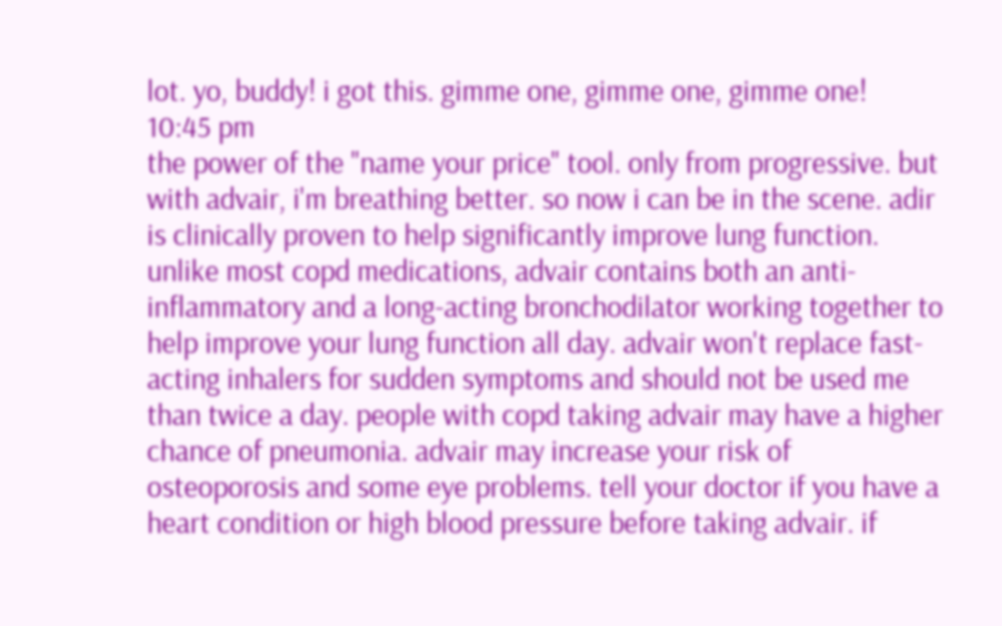lot. yo, buddy! i got this. gimme one, gimme one, gimme one!
10:45 pm
the power of the "name your price" tool. only from progressive. but with advair, i'm breathing better. so now i can be in the scene. adir is clinically proven to help significantly improve lung function. unlike most copd medications, advair contains both an anti-inflammatory and a long-acting bronchodilator working together to help improve your lung function all day. advair won't replace fast-acting inhalers for sudden symptoms and should not be used me than twice a day. people with copd taking advair may have a higher chance of pneumonia. advair may increase your risk of osteoporosis and some eye problems. tell your doctor if you have a heart condition or high blood pressure before taking advair. if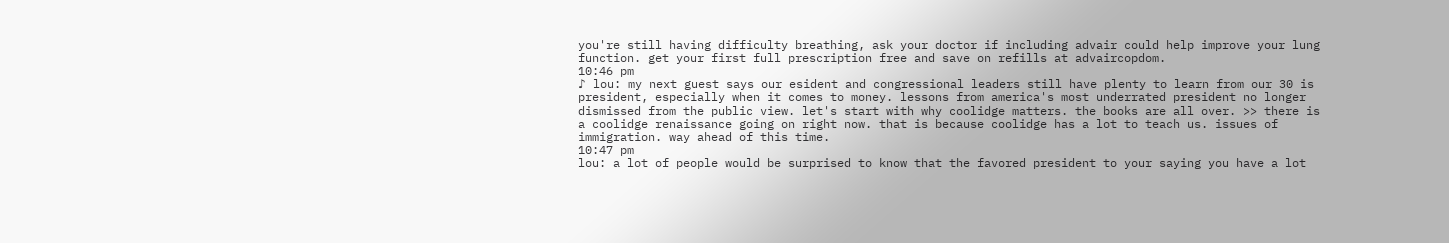you're still having difficulty breathing, ask your doctor if including advair could help improve your lung function. get your first full prescription free and save on refills at advaircopdom.
10:46 pm
♪ lou: my next guest says our esident and congressional leaders still have plenty to learn from our 30 is president, especially when it comes to money. lessons from america's most underrated president no longer dismissed from the public view. let's start with why coolidge matters. the books are all over. >> there is a coolidge renaissance going on right now. that is because coolidge has a lot to teach us. issues of immigration. way ahead of this time.
10:47 pm
lou: a lot of people would be surprised to know that the favored president to your saying you have a lot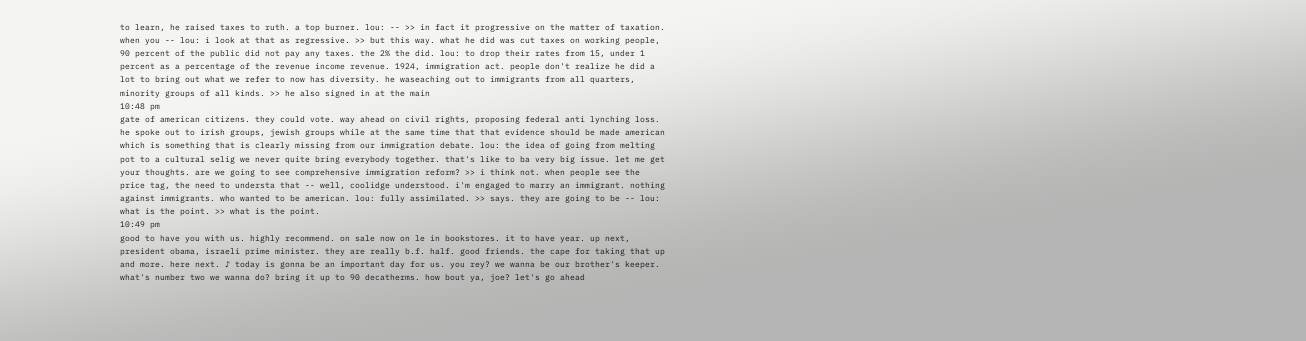to learn, he raised taxes to ruth. a top burner. lou: -- >> in fact it progressive on the matter of taxation. when you -- lou: i look at that as regressive. >> but this way. what he did was cut taxes on working people, 90 percent of the public did not pay any taxes. the 2% the did. lou: to drop their rates from 15, under 1 percent as a percentage of the revenue income revenue. 1924, immigration act. people don't realize he did a lot to bring out what we refer to now has diversity. he waseaching out to immigrants from all quarters, minority groups of all kinds. >> he also signed in at the main
10:48 pm
gate of american citizens. they could vote. way ahead on civil rights, proposing federal anti lynching loss. he spoke out to irish groups, jewish groups while at the same time that that evidence should be made american which is something that is clearly missing from our immigration debate. lou: the idea of going from melting pot to a cultural selig we never quite bring everybody together. that's like to ba very big issue. let me get your thoughts. are we going to see comprehensive immigration reform? >> i think not. when people see the price tag, the need to understa that -- well, coolidge understood. i'm engaged to marry an immigrant. nothing against immigrants. who wanted to be american. lou: fully assimilated. >> says. they are going to be -- lou: what is the point. >> what is the point.
10:49 pm
good to have you with us. highly recommend. on sale now on le in bookstores. it to have year. up next, president obama, israeli prime minister. they are really b.f. half. good friends. the cape for taking that up and more. here next. ♪ today is gonna be an important day for us. you rey? we wanna be our brother's keeper. what's number two we wanna do? bring it up to 90 decatherms. how bout ya, joe? let's go ahead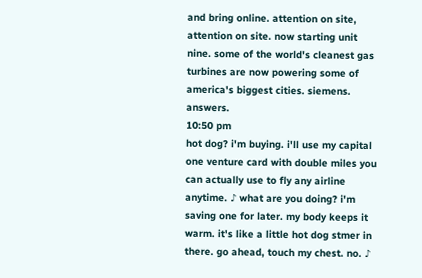and bring online. attention on site, attention on site. now starting unit nine. some of the world's cleanest gas turbines are now powering some of america's biggest cities. siemens. answers.
10:50 pm
hot dog? i'm buying. i'll use my capital one venture card with double miles you can actually use to fly any airline anytime. ♪ what are you doing? i'm saving one for later. my body keeps it warm. it's like a little hot dog stmer in there. go ahead, touch my chest. no. ♪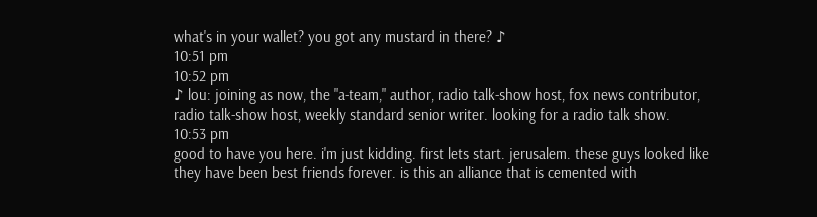what's in your wallet? you got any mustard in there? ♪
10:51 pm
10:52 pm
♪ lou: joining as now, the "a-team," author, radio talk-show host, fox news contributor, radio talk-show host, weekly standard senior writer. looking for a radio talk show.
10:53 pm
good to have you here. i'm just kidding. first lets start. jerusalem. these guys looked like they have been best friends forever. is this an alliance that is cemented with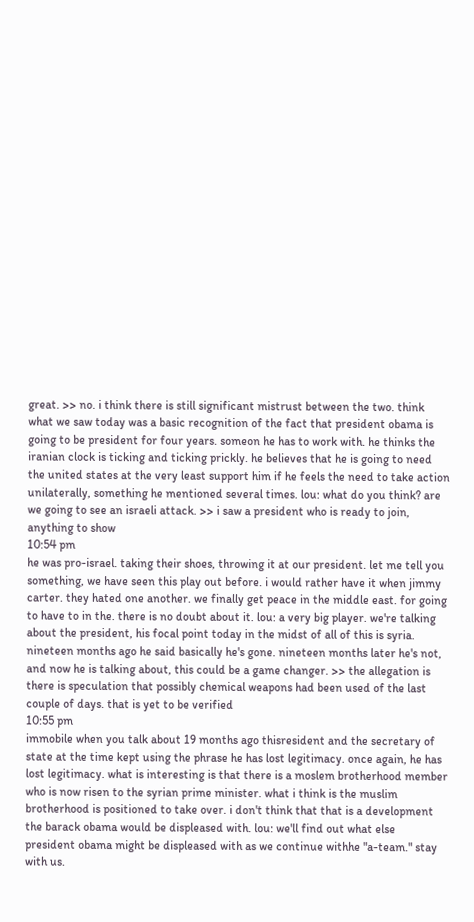great. >> no. i think there is still significant mistrust between the two. think what we saw today was a basic recognition of the fact that president obama is going to be president for four years. someon he has to work with. he thinks the iranian clock is ticking and ticking prickly. he believes that he is going to need the united states at the very least support him if he feels the need to take action unilaterally, something he mentioned several times. lou: what do you think? are we going to see an israeli attack. >> i saw a president who is ready to join, anything to show
10:54 pm
he was pro-israel. taking their shoes, throwing it at our president. let me tell you something, we have seen this play out before. i would rather have it when jimmy carter. they hated one another. we finally get peace in the middle east. for going to have to in the. there is no doubt about it. lou: a very big player. we're talking about the president, his focal point today in the midst of all of this is syria. nineteen months ago he said basically he's gone. nineteen months later he's not, and now he is talking about, this could be a game changer. >> the allegation is there is speculation that possibly chemical weapons had been used of the last couple of days. that is yet to be verified
10:55 pm
immobile when you talk about 19 months ago thisresident and the secretary of state at the time kept using the phrase he has lost legitimacy. once again, he has lost legitimacy. what is interesting is that there is a moslem brotherhood member who is now risen to the syrian prime minister. what i think is the muslim brotherhood is positioned to take over. i don't think that that is a development the barack obama would be displeased with. lou: we'll find out what else president obama might be displeased with as we continue withhe "a-team." stay with us.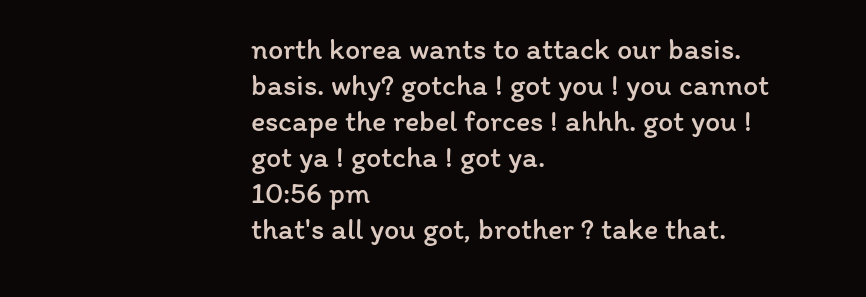north korea wants to attack our basis. basis. why? gotcha ! got you ! you cannot escape the rebel forces ! ahhh. got you ! got ya ! gotcha ! got ya.
10:56 pm
that's all you got, brother ? take that.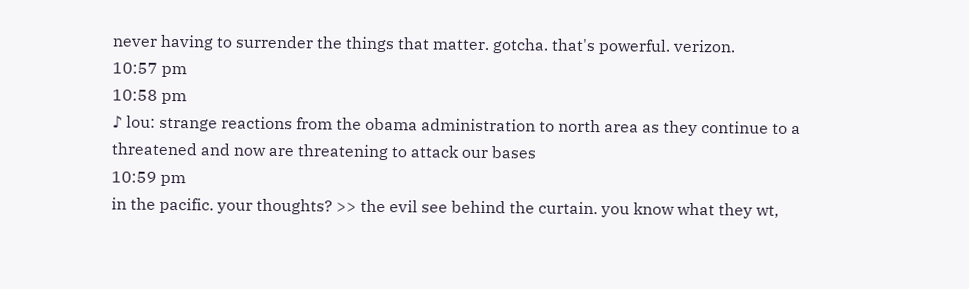never having to surrender the things that matter. gotcha. that's powerful. verizon.
10:57 pm
10:58 pm
♪ lou: strange reactions from the obama administration to north area as they continue to a threatened and now are threatening to attack our bases
10:59 pm
in the pacific. your thoughts? >> the evil see behind the curtain. you know what they wt,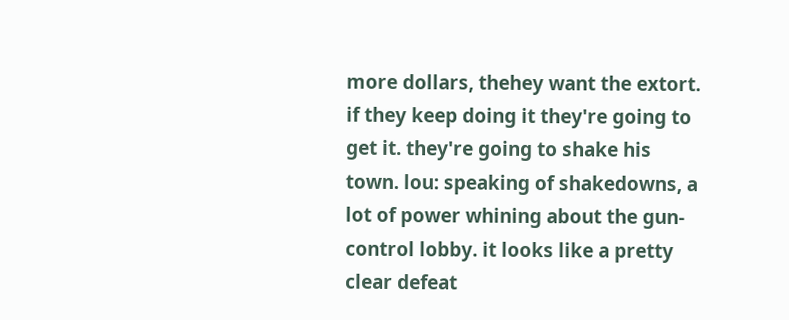more dollars, thehey want the extort. if they keep doing it they're going to get it. they're going to shake his town. lou: speaking of shakedowns, a lot of power whining about the gun-control lobby. it looks like a pretty clear defeat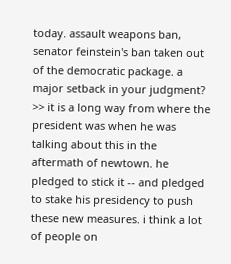today. assault weapons ban, senator feinstein's ban taken out of the democratic package. a major setback in your judgment? >> it is a long way from where the president was when he was talking about this in the aftermath of newtown. he pledged to stick it -- and pledged to stake his presidency to push these new measures. i think a lot of people on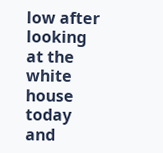low after looking at the white house today and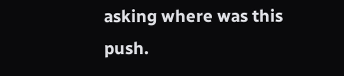asking where was this push.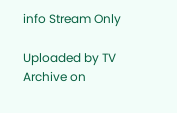info Stream Only

Uploaded by TV Archive on